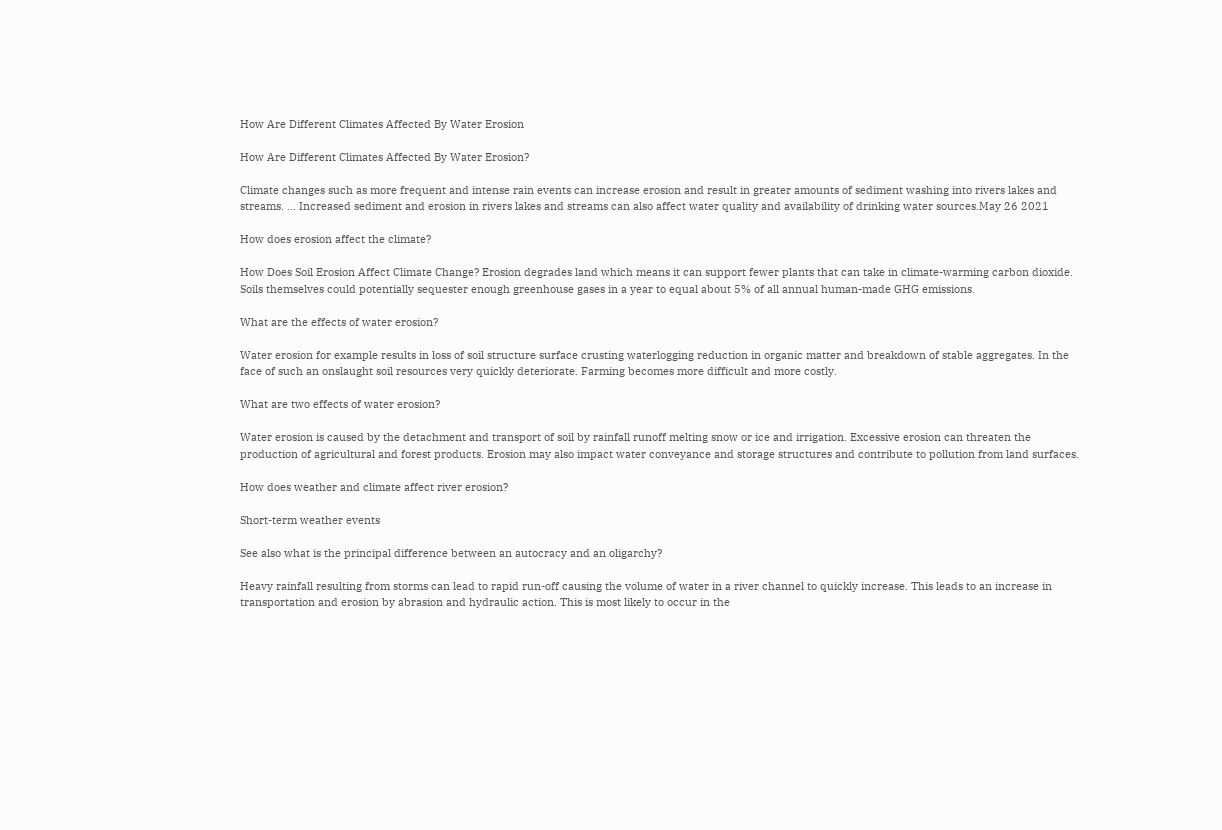How Are Different Climates Affected By Water Erosion

How Are Different Climates Affected By Water Erosion?

Climate changes such as more frequent and intense rain events can increase erosion and result in greater amounts of sediment washing into rivers lakes and streams. … Increased sediment and erosion in rivers lakes and streams can also affect water quality and availability of drinking water sources.May 26 2021

How does erosion affect the climate?

How Does Soil Erosion Affect Climate Change? Erosion degrades land which means it can support fewer plants that can take in climate-warming carbon dioxide. Soils themselves could potentially sequester enough greenhouse gases in a year to equal about 5% of all annual human-made GHG emissions.

What are the effects of water erosion?

Water erosion for example results in loss of soil structure surface crusting waterlogging reduction in organic matter and breakdown of stable aggregates. In the face of such an onslaught soil resources very quickly deteriorate. Farming becomes more difficult and more costly.

What are two effects of water erosion?

Water erosion is caused by the detachment and transport of soil by rainfall runoff melting snow or ice and irrigation. Excessive erosion can threaten the production of agricultural and forest products. Erosion may also impact water conveyance and storage structures and contribute to pollution from land surfaces.

How does weather and climate affect river erosion?

Short-term weather events

See also what is the principal difference between an autocracy and an oligarchy?

Heavy rainfall resulting from storms can lead to rapid run-off causing the volume of water in a river channel to quickly increase. This leads to an increase in transportation and erosion by abrasion and hydraulic action. This is most likely to occur in the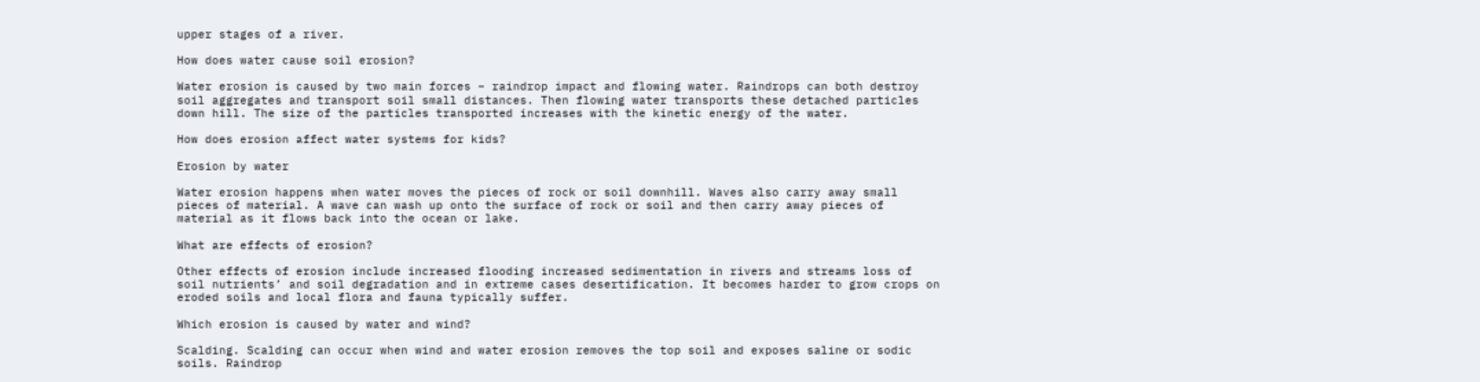upper stages of a river.

How does water cause soil erosion?

Water erosion is caused by two main forces – raindrop impact and flowing water. Raindrops can both destroy soil aggregates and transport soil small distances. Then flowing water transports these detached particles down hill. The size of the particles transported increases with the kinetic energy of the water.

How does erosion affect water systems for kids?

Erosion by water

Water erosion happens when water moves the pieces of rock or soil downhill. Waves also carry away small pieces of material. A wave can wash up onto the surface of rock or soil and then carry away pieces of material as it flows back into the ocean or lake.

What are effects of erosion?

Other effects of erosion include increased flooding increased sedimentation in rivers and streams loss of soil nutrients’ and soil degradation and in extreme cases desertification. It becomes harder to grow crops on eroded soils and local flora and fauna typically suffer.

Which erosion is caused by water and wind?

Scalding. Scalding can occur when wind and water erosion removes the top soil and exposes saline or sodic soils. Raindrop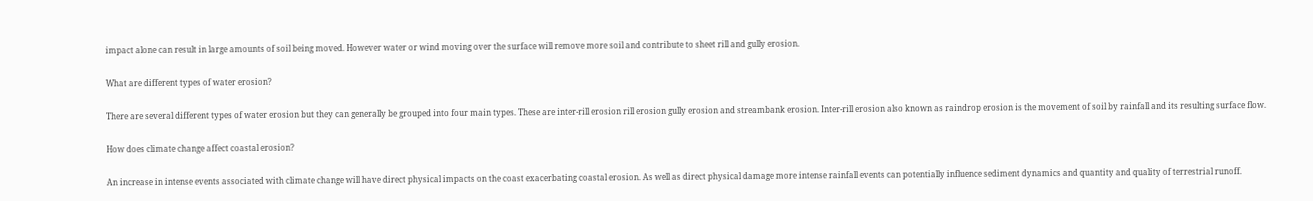impact alone can result in large amounts of soil being moved. However water or wind moving over the surface will remove more soil and contribute to sheet rill and gully erosion.

What are different types of water erosion?

There are several different types of water erosion but they can generally be grouped into four main types. These are inter-rill erosion rill erosion gully erosion and streambank erosion. Inter-rill erosion also known as raindrop erosion is the movement of soil by rainfall and its resulting surface flow.

How does climate change affect coastal erosion?

An increase in intense events associated with climate change will have direct physical impacts on the coast exacerbating coastal erosion. As well as direct physical damage more intense rainfall events can potentially influence sediment dynamics and quantity and quality of terrestrial runoff.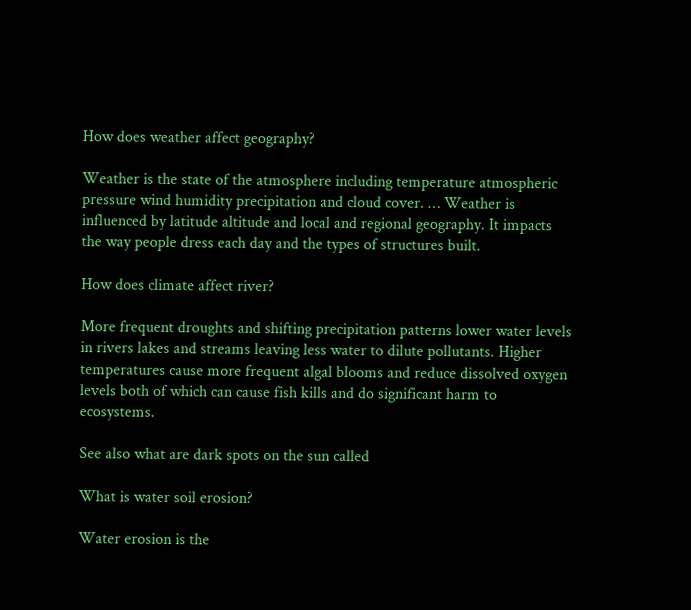How does weather affect geography?

Weather is the state of the atmosphere including temperature atmospheric pressure wind humidity precipitation and cloud cover. … Weather is influenced by latitude altitude and local and regional geography. It impacts the way people dress each day and the types of structures built.

How does climate affect river?

More frequent droughts and shifting precipitation patterns lower water levels in rivers lakes and streams leaving less water to dilute pollutants. Higher temperatures cause more frequent algal blooms and reduce dissolved oxygen levels both of which can cause fish kills and do significant harm to ecosystems.

See also what are dark spots on the sun called

What is water soil erosion?

Water erosion is the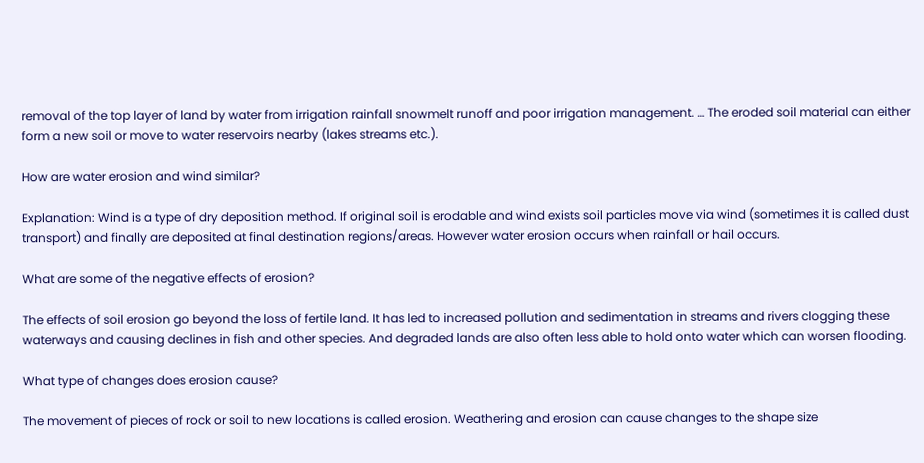removal of the top layer of land by water from irrigation rainfall snowmelt runoff and poor irrigation management. … The eroded soil material can either form a new soil or move to water reservoirs nearby (lakes streams etc.).

How are water erosion and wind similar?

Explanation: Wind is a type of dry deposition method. If original soil is erodable and wind exists soil particles move via wind (sometimes it is called dust transport) and finally are deposited at final destination regions/areas. However water erosion occurs when rainfall or hail occurs.

What are some of the negative effects of erosion?

The effects of soil erosion go beyond the loss of fertile land. It has led to increased pollution and sedimentation in streams and rivers clogging these waterways and causing declines in fish and other species. And degraded lands are also often less able to hold onto water which can worsen flooding.

What type of changes does erosion cause?

The movement of pieces of rock or soil to new locations is called erosion. Weathering and erosion can cause changes to the shape size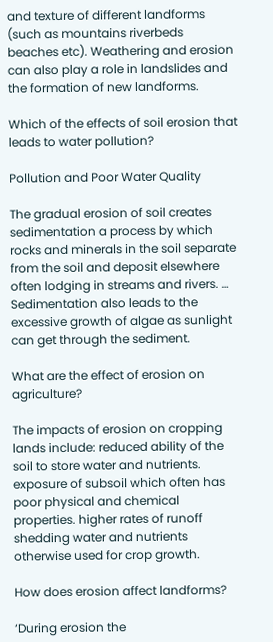and texture of different landforms (such as mountains riverbeds beaches etc). Weathering and erosion can also play a role in landslides and the formation of new landforms.

Which of the effects of soil erosion that leads to water pollution?

Pollution and Poor Water Quality

The gradual erosion of soil creates sedimentation a process by which rocks and minerals in the soil separate from the soil and deposit elsewhere often lodging in streams and rivers. … Sedimentation also leads to the excessive growth of algae as sunlight can get through the sediment.

What are the effect of erosion on agriculture?

The impacts of erosion on cropping lands include: reduced ability of the soil to store water and nutrients. exposure of subsoil which often has poor physical and chemical properties. higher rates of runoff shedding water and nutrients otherwise used for crop growth.

How does erosion affect landforms?

‘During erosion the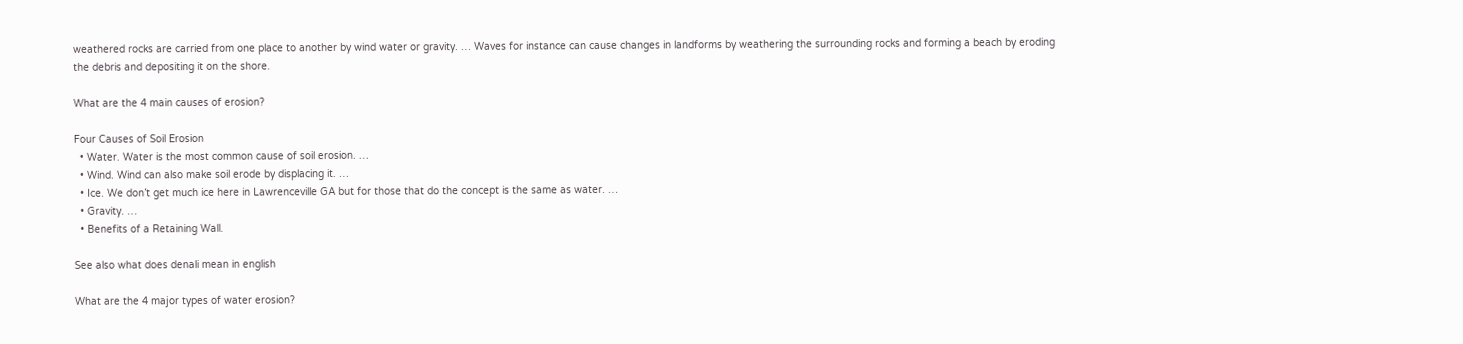weathered rocks are carried from one place to another by wind water or gravity. … Waves for instance can cause changes in landforms by weathering the surrounding rocks and forming a beach by eroding the debris and depositing it on the shore.

What are the 4 main causes of erosion?

Four Causes of Soil Erosion
  • Water. Water is the most common cause of soil erosion. …
  • Wind. Wind can also make soil erode by displacing it. …
  • Ice. We don’t get much ice here in Lawrenceville GA but for those that do the concept is the same as water. …
  • Gravity. …
  • Benefits of a Retaining Wall.

See also what does denali mean in english

What are the 4 major types of water erosion?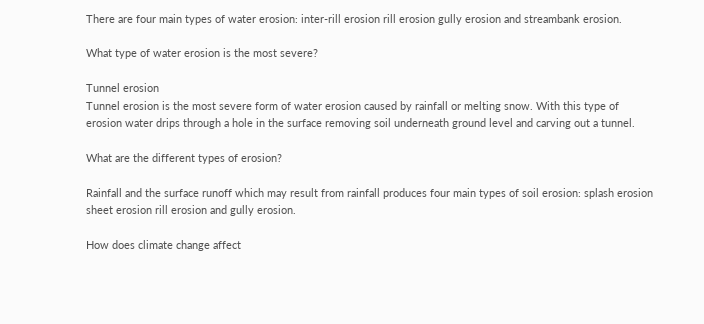There are four main types of water erosion: inter-rill erosion rill erosion gully erosion and streambank erosion.

What type of water erosion is the most severe?

Tunnel erosion
Tunnel erosion is the most severe form of water erosion caused by rainfall or melting snow. With this type of erosion water drips through a hole in the surface removing soil underneath ground level and carving out a tunnel.

What are the different types of erosion?

Rainfall and the surface runoff which may result from rainfall produces four main types of soil erosion: splash erosion sheet erosion rill erosion and gully erosion.

How does climate change affect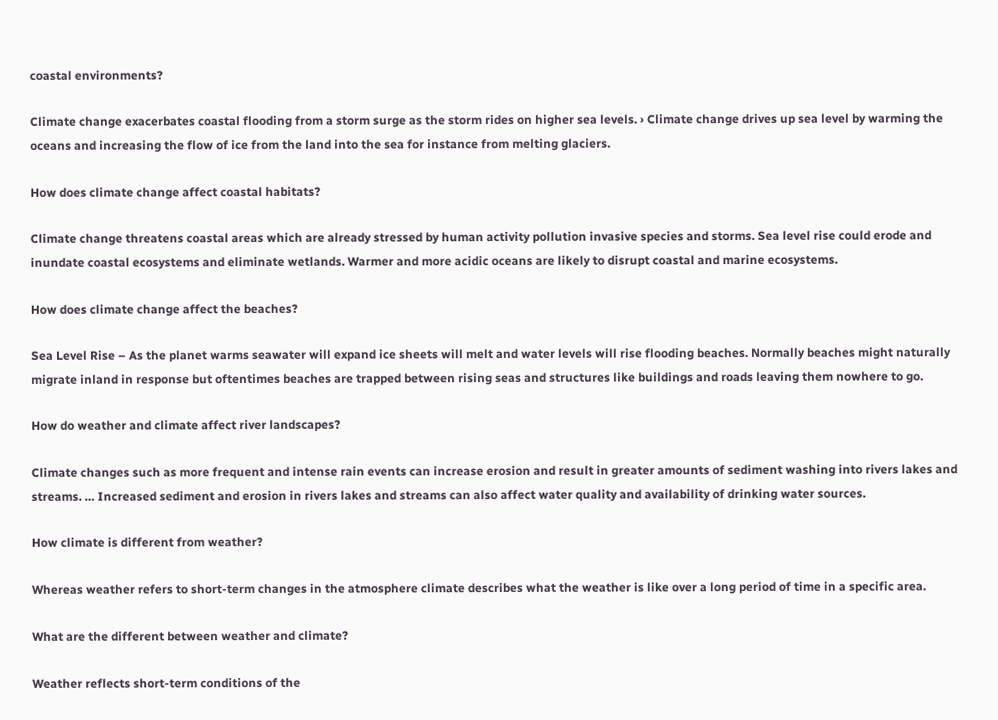coastal environments?

Climate change exacerbates coastal flooding from a storm surge as the storm rides on higher sea levels. › Climate change drives up sea level by warming the oceans and increasing the flow of ice from the land into the sea for instance from melting glaciers.

How does climate change affect coastal habitats?

Climate change threatens coastal areas which are already stressed by human activity pollution invasive species and storms. Sea level rise could erode and inundate coastal ecosystems and eliminate wetlands. Warmer and more acidic oceans are likely to disrupt coastal and marine ecosystems.

How does climate change affect the beaches?

Sea Level Rise – As the planet warms seawater will expand ice sheets will melt and water levels will rise flooding beaches. Normally beaches might naturally migrate inland in response but oftentimes beaches are trapped between rising seas and structures like buildings and roads leaving them nowhere to go.

How do weather and climate affect river landscapes?

Climate changes such as more frequent and intense rain events can increase erosion and result in greater amounts of sediment washing into rivers lakes and streams. … Increased sediment and erosion in rivers lakes and streams can also affect water quality and availability of drinking water sources.

How climate is different from weather?

Whereas weather refers to short-term changes in the atmosphere climate describes what the weather is like over a long period of time in a specific area.

What are the different between weather and climate?

Weather reflects short-term conditions of the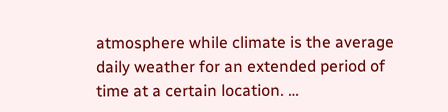atmosphere while climate is the average daily weather for an extended period of time at a certain location. …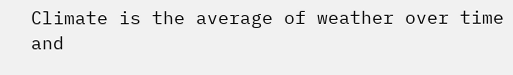Climate is the average of weather over time and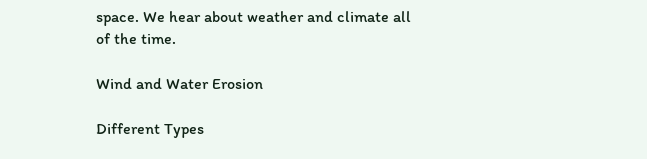space. We hear about weather and climate all of the time.

Wind and Water Erosion

Different Types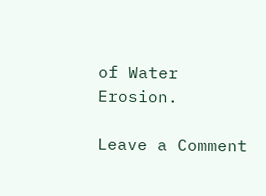of Water Erosion.

Leave a Comment